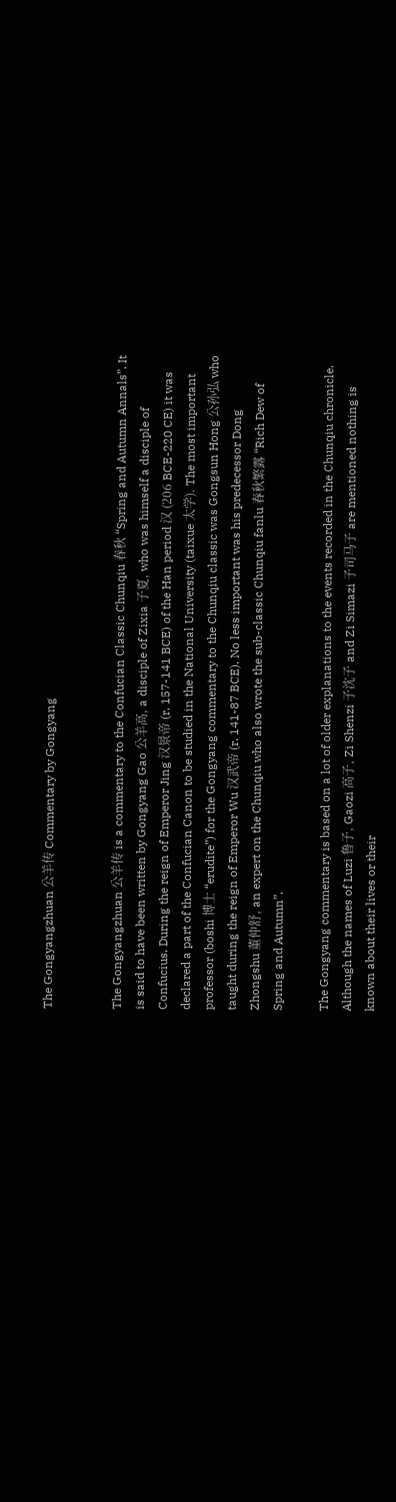The Gongyangzhuan 公羊传 Commentary by Gongyang


The Gongyangzhuan 公羊传 is a commentary to the Confucian Classic Chunqiu 春秋 “Spring and Autumn Annals”. It is said to have been written by Gongyang Gao 公羊高, a disciple of Zixia 子夏, who was himself a disciple of Confucius. During the reign of Emperor Jing 汉景帝 (r. 157-141 BCE) of the Han period 汉 (206 BCE-220 CE) it was declared a part of the Confucian Canon to be studied in the National University (taixue 太学). The most important professor (boshi 博士 “erudite”) for the Gongyang commentary to the Chunqiu classic was Gongsun Hong 公孙弘 who taught during the reign of Emperor Wu 汉武帝 (r. 141-87 BCE). No less important was his predecessor Dong Zhongshu 董仲舒, an expert on the Chunqiu who also wrote the sub-classic Chunqiu fanlu 春秋繁露 “Rich Dew of Spring and Autumn”.

The Gongyang commentary is based on a lot of older explanations to the events recorded in the Chunqiu chronicle. Although the names of Luzi 鲁子, Gaozi 高子, Zi Shenzi 子沈子 and Zi Simazi 子司马子 are mentioned nothing is known about their lives or their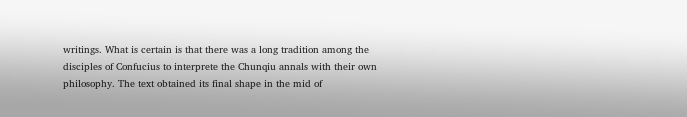writings. What is certain is that there was a long tradition among the disciples of Confucius to interprete the Chunqiu annals with their own philosophy. The text obtained its final shape in the mid of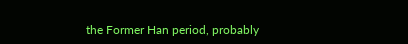the Former Han period, probably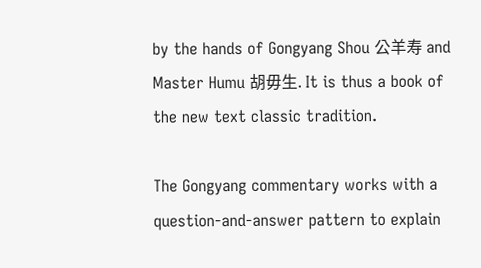by the hands of Gongyang Shou 公羊寿 and Master Humu 胡毋生. It is thus a book of the new text classic tradition.

The Gongyang commentary works with a question-and-answer pattern to explain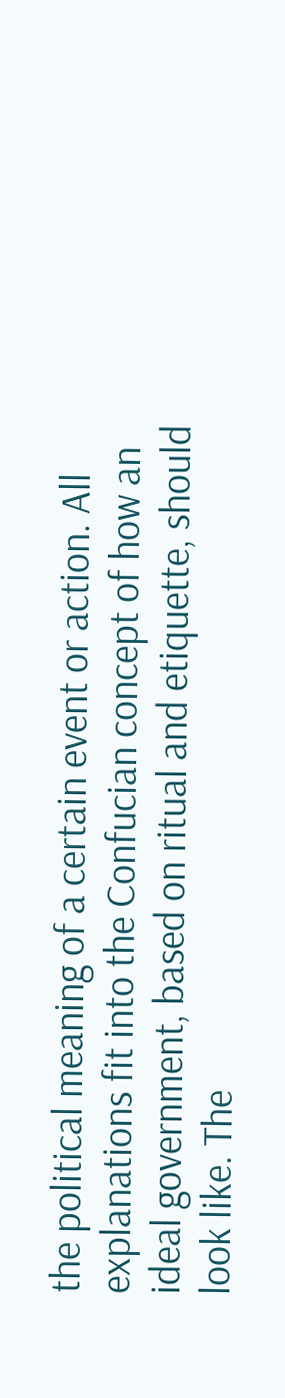the political meaning of a certain event or action. All explanations fit into the Confucian concept of how an ideal government, based on ritual and etiquette, should look like. The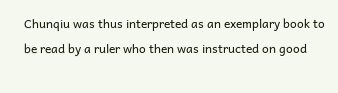Chunqiu was thus interpreted as an exemplary book to be read by a ruler who then was instructed on good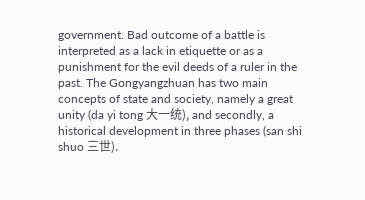government. Bad outcome of a battle is interpreted as a lack in etiquette or as a punishment for the evil deeds of a ruler in the past. The Gongyangzhuan has two main concepts of state and society, namely a great unity (da yi tong 大一统), and secondly, a historical development in three phases (san shi shuo 三世).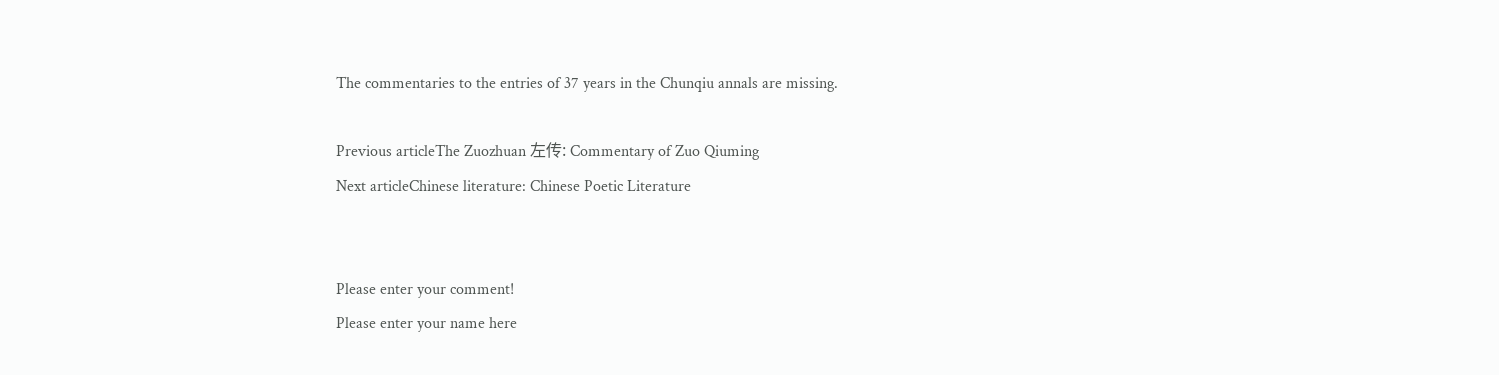The commentaries to the entries of 37 years in the Chunqiu annals are missing.

Previous articleThe Zuozhuan 左传: Commentary of Zuo Qiuming
Next articleChinese literature: Chinese Poetic Literature


Please enter your comment!
Please enter your name here